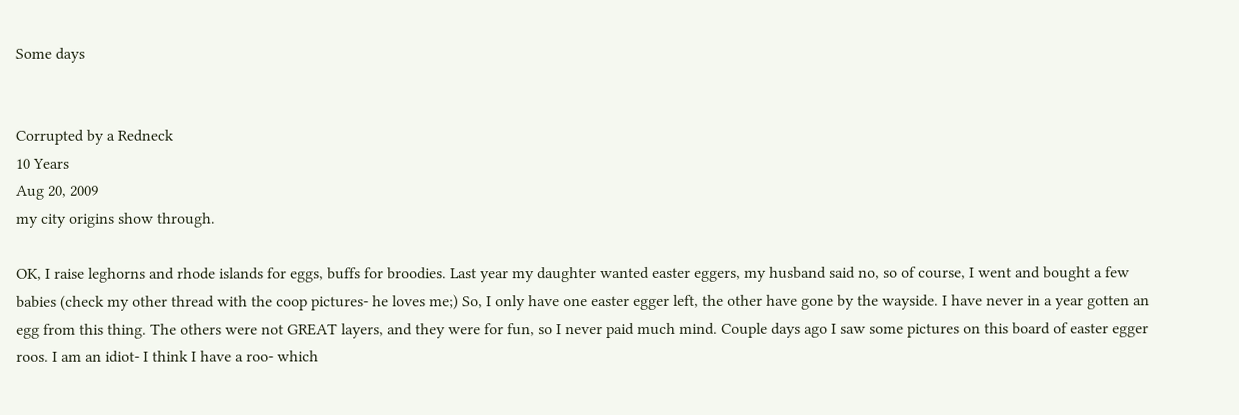Some days


Corrupted by a Redneck
10 Years
Aug 20, 2009
my city origins show through.

OK, I raise leghorns and rhode islands for eggs, buffs for broodies. Last year my daughter wanted easter eggers, my husband said no, so of course, I went and bought a few babies (check my other thread with the coop pictures- he loves me;) So, I only have one easter egger left, the other have gone by the wayside. I have never in a year gotten an egg from this thing. The others were not GREAT layers, and they were for fun, so I never paid much mind. Couple days ago I saw some pictures on this board of easter egger roos. I am an idiot- I think I have a roo- which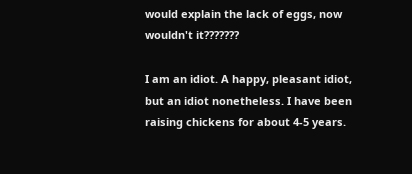would explain the lack of eggs, now wouldn't it???????

I am an idiot. A happy, pleasant idiot, but an idiot nonetheless. I have been raising chickens for about 4-5 years.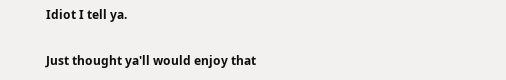Idiot I tell ya.

Just thought ya'll would enjoy that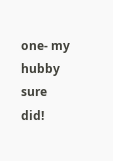one- my hubby sure did!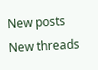New posts New threads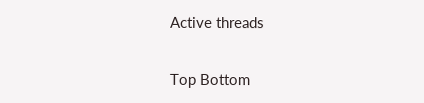Active threads

Top Bottom